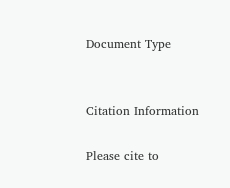Document Type


Citation Information

Please cite to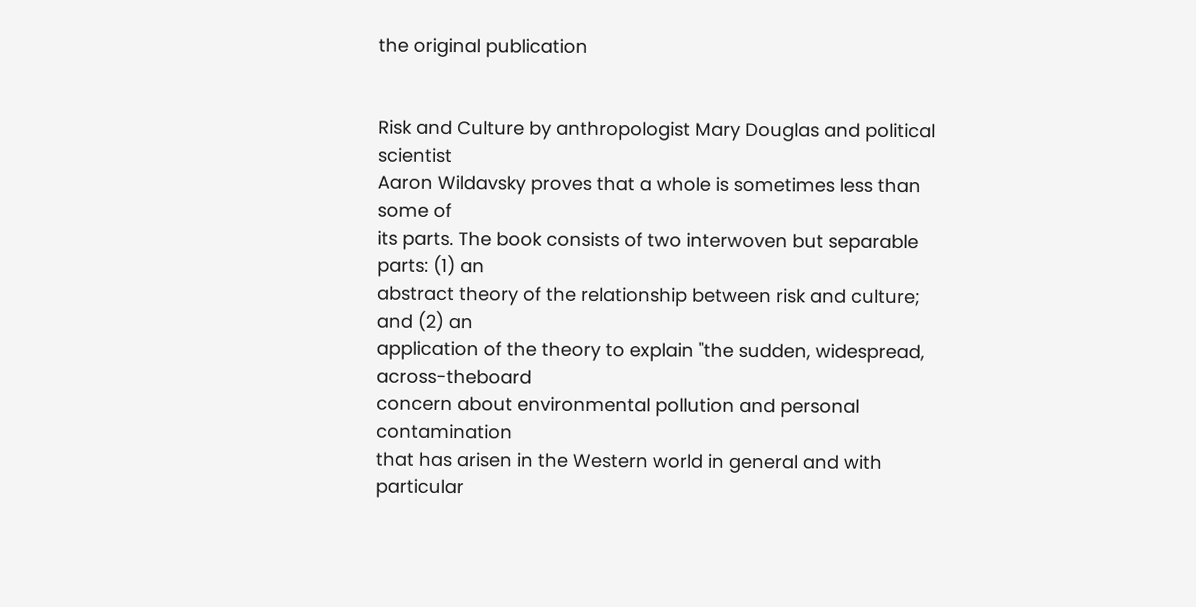the original publication


Risk and Culture by anthropologist Mary Douglas and political scientist
Aaron Wildavsky proves that a whole is sometimes less than some of
its parts. The book consists of two interwoven but separable parts: (1) an
abstract theory of the relationship between risk and culture; and (2) an
application of the theory to explain "the sudden, widespread, across-theboard
concern about environmental pollution and personal contamination
that has arisen in the Western world in general and with particular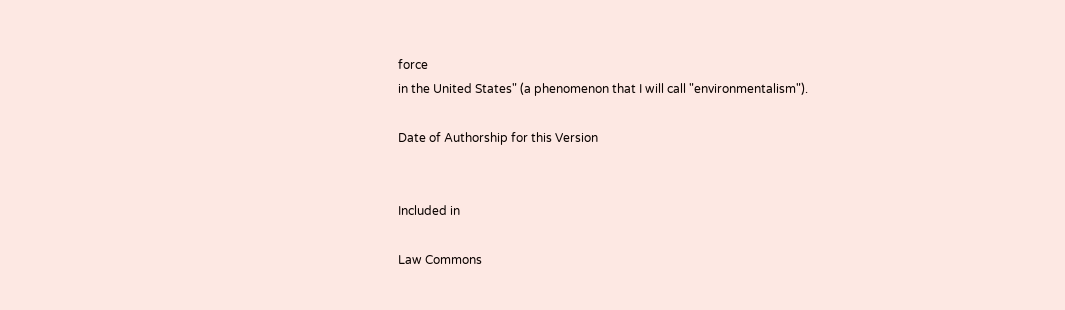force
in the United States" (a phenomenon that I will call "environmentalism").

Date of Authorship for this Version


Included in

Law Commons